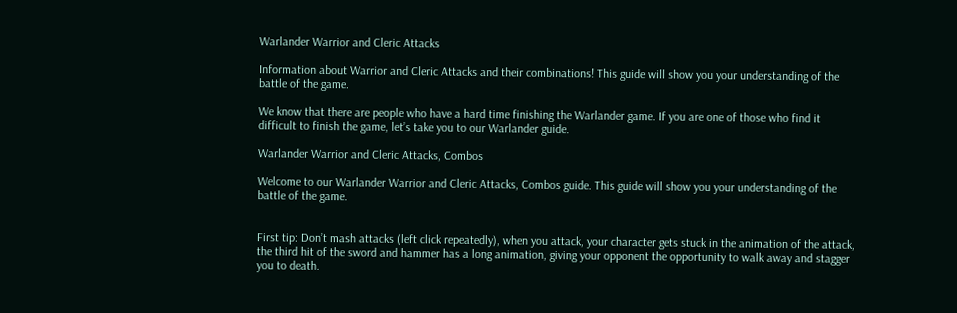Warlander Warrior and Cleric Attacks

Information about Warrior and Cleric Attacks and their combinations! This guide will show you your understanding of the battle of the game.

We know that there are people who have a hard time finishing the Warlander game. If you are one of those who find it difficult to finish the game, let’s take you to our Warlander guide.

Warlander Warrior and Cleric Attacks, Combos

Welcome to our Warlander Warrior and Cleric Attacks, Combos guide. This guide will show you your understanding of the battle of the game.


First tip: Don’t mash attacks (left click repeatedly), when you attack, your character gets stuck in the animation of the attack, the third hit of the sword and hammer has a long animation, giving your opponent the opportunity to walk away and stagger you to death.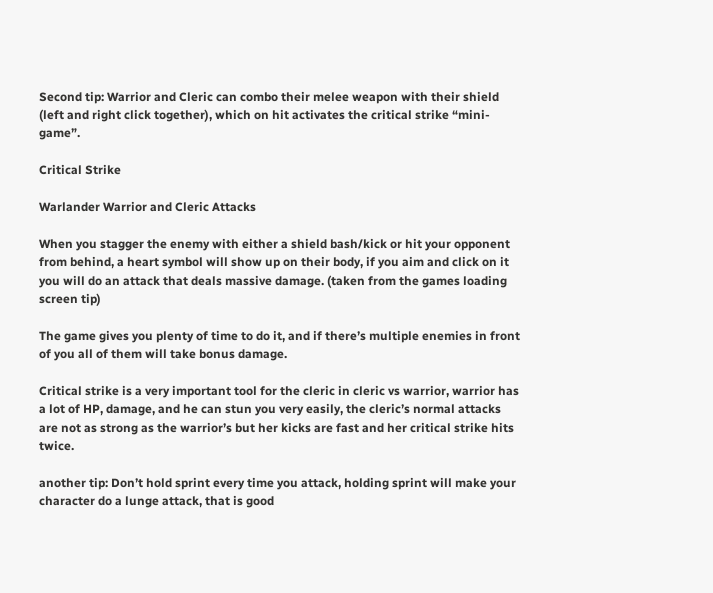Second tip: Warrior and Cleric can combo their melee weapon with their shield (left and right click together), which on hit activates the critical strike “mini-game”.

Critical Strike

Warlander Warrior and Cleric Attacks

When you stagger the enemy with either a shield bash/kick or hit your opponent from behind, a heart symbol will show up on their body, if you aim and click on it you will do an attack that deals massive damage. (taken from the games loading screen tip)

The game gives you plenty of time to do it, and if there’s multiple enemies in front of you all of them will take bonus damage.

Critical strike is a very important tool for the cleric in cleric vs warrior, warrior has a lot of HP, damage, and he can stun you very easily, the cleric’s normal attacks are not as strong as the warrior’s but her kicks are fast and her critical strike hits twice.

another tip: Don’t hold sprint every time you attack, holding sprint will make your character do a lunge attack, that is good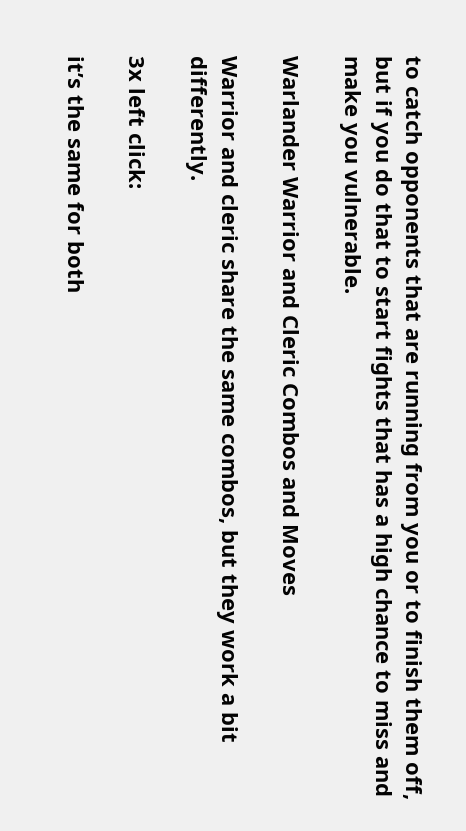to catch opponents that are running from you or to finish them off, but if you do that to start fights that has a high chance to miss and make you vulnerable.

Warlander Warrior and Cleric Combos and Moves

Warrior and cleric share the same combos, but they work a bit differently.

3x left click:

it’s the same for both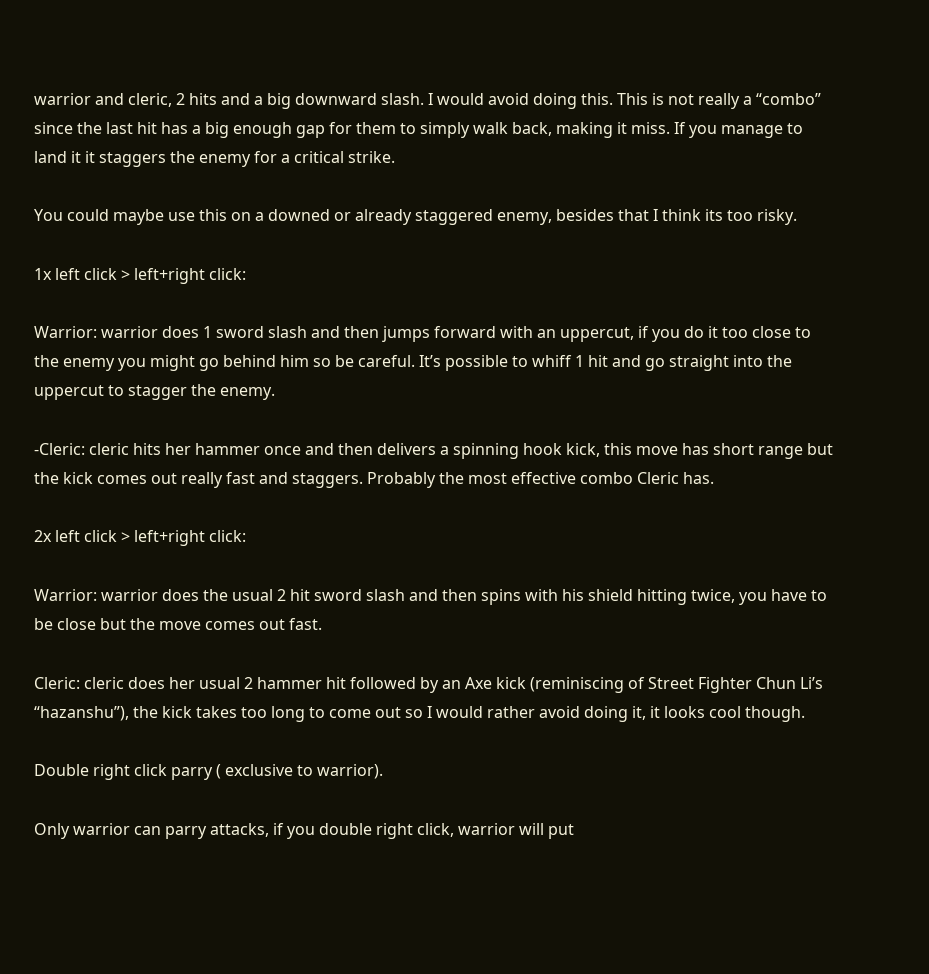warrior and cleric, 2 hits and a big downward slash. I would avoid doing this. This is not really a “combo” since the last hit has a big enough gap for them to simply walk back, making it miss. If you manage to land it it staggers the enemy for a critical strike.

You could maybe use this on a downed or already staggered enemy, besides that I think its too risky.

1x left click > left+right click:

Warrior: warrior does 1 sword slash and then jumps forward with an uppercut, if you do it too close to the enemy you might go behind him so be careful. It’s possible to whiff 1 hit and go straight into the uppercut to stagger the enemy.

-Cleric: cleric hits her hammer once and then delivers a spinning hook kick, this move has short range but the kick comes out really fast and staggers. Probably the most effective combo Cleric has.

2x left click > left+right click:

Warrior: warrior does the usual 2 hit sword slash and then spins with his shield hitting twice, you have to be close but the move comes out fast.

Cleric: cleric does her usual 2 hammer hit followed by an Axe kick (reminiscing of Street Fighter Chun Li’s “hazanshu”), the kick takes too long to come out so I would rather avoid doing it, it looks cool though.

Double right click parry ( exclusive to warrior).

Only warrior can parry attacks, if you double right click, warrior will put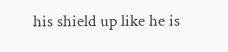his shield up like he is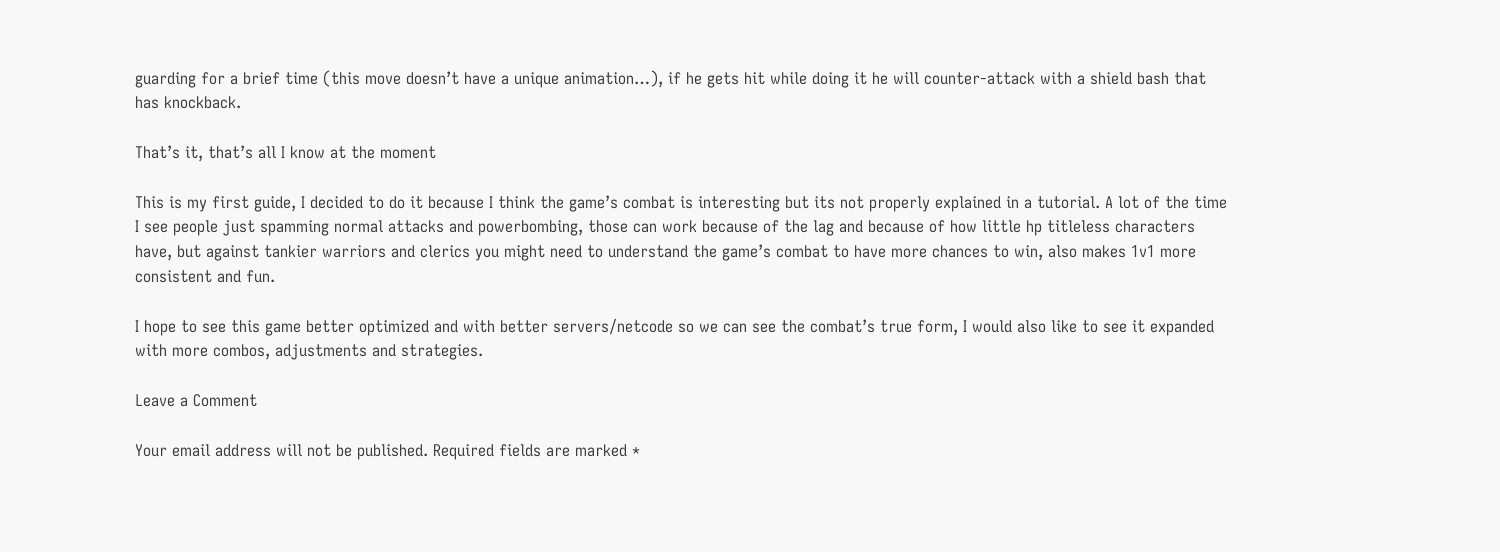guarding for a brief time (this move doesn’t have a unique animation…), if he gets hit while doing it he will counter-attack with a shield bash that has knockback.

That’s it, that’s all I know at the moment

This is my first guide, I decided to do it because I think the game’s combat is interesting but its not properly explained in a tutorial. A lot of the time I see people just spamming normal attacks and powerbombing, those can work because of the lag and because of how little hp titleless characters have, but against tankier warriors and clerics you might need to understand the game’s combat to have more chances to win, also makes 1v1 more consistent and fun.

I hope to see this game better optimized and with better servers/netcode so we can see the combat’s true form, I would also like to see it expanded with more combos, adjustments and strategies.

Leave a Comment

Your email address will not be published. Required fields are marked *